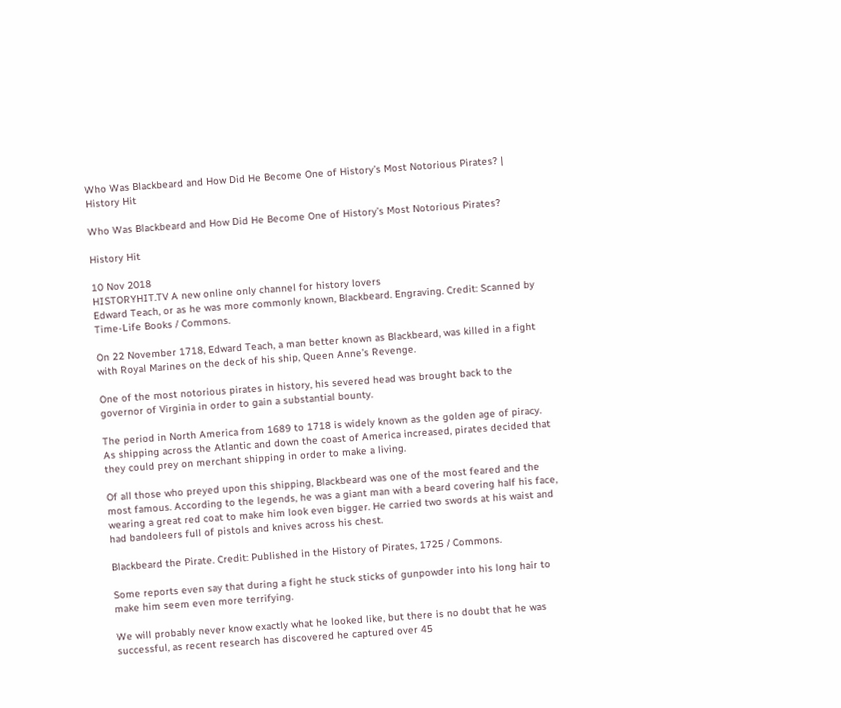Who Was Blackbeard and How Did He Become One of History’s Most Notorious Pirates? | History Hit

Who Was Blackbeard and How Did He Become One of History’s Most Notorious Pirates?

History Hit

10 Nov 2018
HISTORYHIT.TV A new online only channel for history lovers
Edward Teach, or as he was more commonly known, Blackbeard. Engraving. Credit: Scanned by Time-Life Books / Commons.

On 22 November 1718, Edward Teach, a man better known as Blackbeard, was killed in a fight with Royal Marines on the deck of his ship, Queen Anne’s Revenge.

One of the most notorious pirates in history, his severed head was brought back to the governor of Virginia in order to gain a substantial bounty.

The period in North America from 1689 to 1718 is widely known as the golden age of piracy. As shipping across the Atlantic and down the coast of America increased, pirates decided that they could prey on merchant shipping in order to make a living.

Of all those who preyed upon this shipping, Blackbeard was one of the most feared and the most famous. According to the legends, he was a giant man with a beard covering half his face, wearing a great red coat to make him look even bigger. He carried two swords at his waist and had bandoleers full of pistols and knives across his chest.

Blackbeard the Pirate. Credit: Published in the History of Pirates, 1725 / Commons.

Some reports even say that during a fight he stuck sticks of gunpowder into his long hair to make him seem even more terrifying.

We will probably never know exactly what he looked like, but there is no doubt that he was successful, as recent research has discovered he captured over 45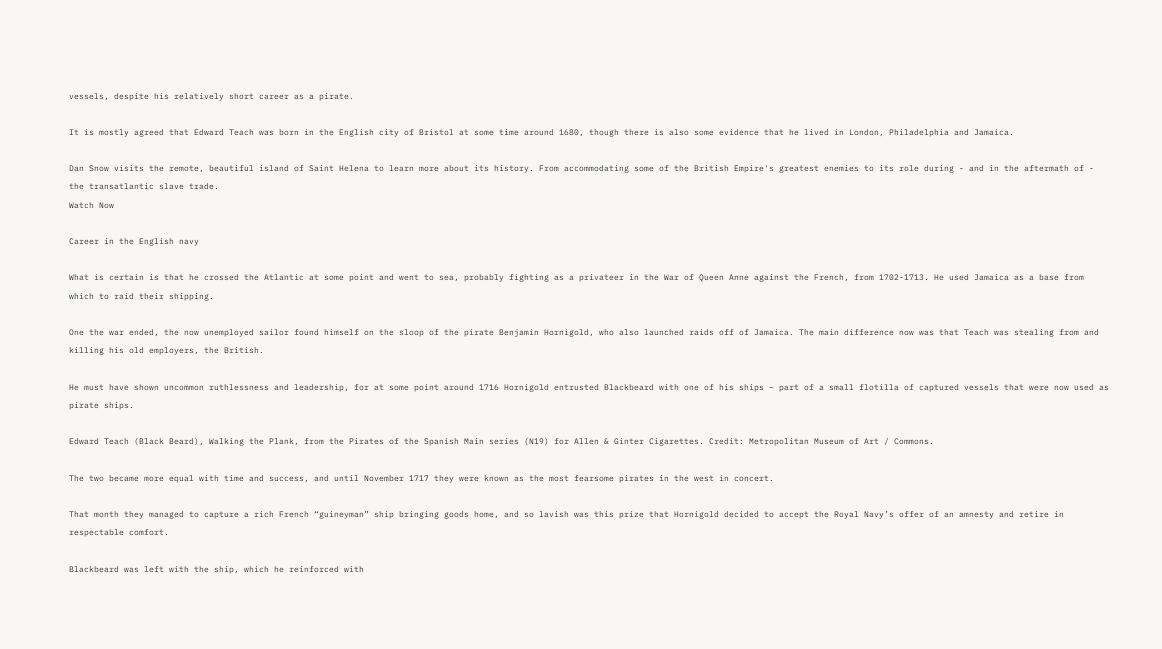vessels, despite his relatively short career as a pirate.

It is mostly agreed that Edward Teach was born in the English city of Bristol at some time around 1680, though there is also some evidence that he lived in London, Philadelphia and Jamaica.

Dan Snow visits the remote, beautiful island of Saint Helena to learn more about its history. From accommodating some of the British Empire's greatest enemies to its role during - and in the aftermath of - the transatlantic slave trade.
Watch Now

Career in the English navy

What is certain is that he crossed the Atlantic at some point and went to sea, probably fighting as a privateer in the War of Queen Anne against the French, from 1702-1713. He used Jamaica as a base from which to raid their shipping.

One the war ended, the now unemployed sailor found himself on the sloop of the pirate Benjamin Hornigold, who also launched raids off of Jamaica. The main difference now was that Teach was stealing from and killing his old employers, the British.

He must have shown uncommon ruthlessness and leadership, for at some point around 1716 Hornigold entrusted Blackbeard with one of his ships – part of a small flotilla of captured vessels that were now used as pirate ships.

Edward Teach (Black Beard), Walking the Plank, from the Pirates of the Spanish Main series (N19) for Allen & Ginter Cigarettes. Credit: Metropolitan Museum of Art / Commons.

The two became more equal with time and success, and until November 1717 they were known as the most fearsome pirates in the west in concert.

That month they managed to capture a rich French “guineyman” ship bringing goods home, and so lavish was this prize that Hornigold decided to accept the Royal Navy’s offer of an amnesty and retire in respectable comfort.

Blackbeard was left with the ship, which he reinforced with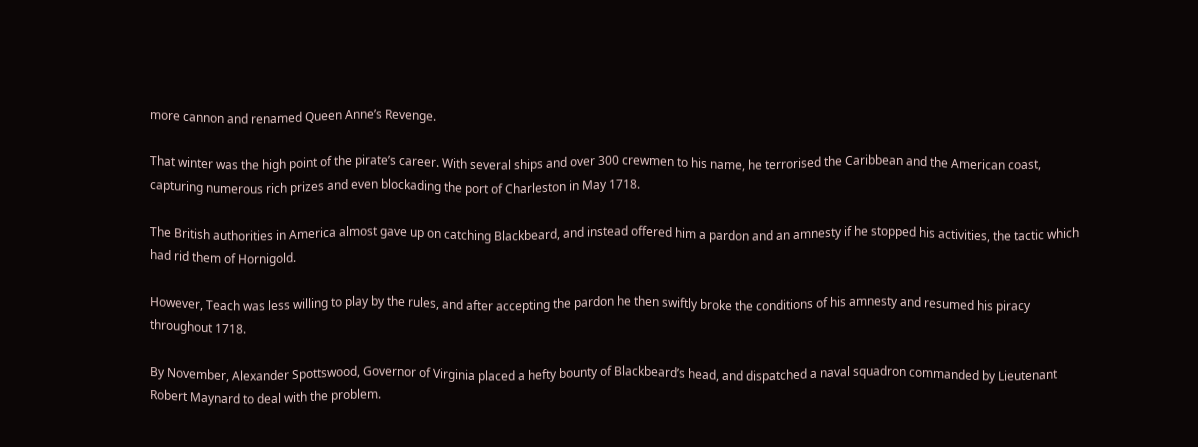more cannon and renamed Queen Anne’s Revenge.

That winter was the high point of the pirate’s career. With several ships and over 300 crewmen to his name, he terrorised the Caribbean and the American coast, capturing numerous rich prizes and even blockading the port of Charleston in May 1718.

The British authorities in America almost gave up on catching Blackbeard, and instead offered him a pardon and an amnesty if he stopped his activities, the tactic which had rid them of Hornigold.

However, Teach was less willing to play by the rules, and after accepting the pardon he then swiftly broke the conditions of his amnesty and resumed his piracy throughout 1718.

By November, Alexander Spottswood, Governor of Virginia placed a hefty bounty of Blackbeard’s head, and dispatched a naval squadron commanded by Lieutenant Robert Maynard to deal with the problem.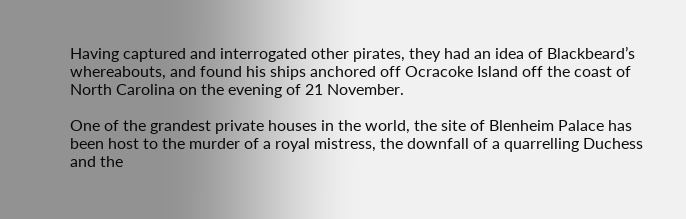Having captured and interrogated other pirates, they had an idea of Blackbeard’s whereabouts, and found his ships anchored off Ocracoke Island off the coast of North Carolina on the evening of 21 November.

One of the grandest private houses in the world, the site of Blenheim Palace has been host to the murder of a royal mistress, the downfall of a quarrelling Duchess and the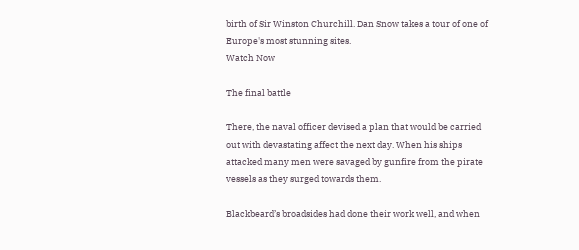birth of Sir Winston Churchill. Dan Snow takes a tour of one of Europe's most stunning sites.
Watch Now

The final battle

There, the naval officer devised a plan that would be carried out with devastating affect the next day. When his ships attacked many men were savaged by gunfire from the pirate vessels as they surged towards them.

Blackbeard’s broadsides had done their work well, and when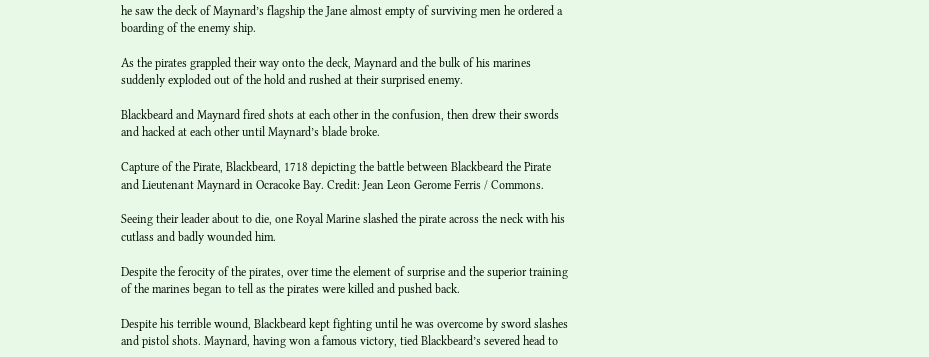he saw the deck of Maynard’s flagship the Jane almost empty of surviving men he ordered a boarding of the enemy ship.

As the pirates grappled their way onto the deck, Maynard and the bulk of his marines suddenly exploded out of the hold and rushed at their surprised enemy.

Blackbeard and Maynard fired shots at each other in the confusion, then drew their swords and hacked at each other until Maynard’s blade broke.

Capture of the Pirate, Blackbeard, 1718 depicting the battle between Blackbeard the Pirate and Lieutenant Maynard in Ocracoke Bay. Credit: Jean Leon Gerome Ferris / Commons.

Seeing their leader about to die, one Royal Marine slashed the pirate across the neck with his cutlass and badly wounded him.

Despite the ferocity of the pirates, over time the element of surprise and the superior training of the marines began to tell as the pirates were killed and pushed back.

Despite his terrible wound, Blackbeard kept fighting until he was overcome by sword slashes and pistol shots. Maynard, having won a famous victory, tied Blackbeard’s severed head to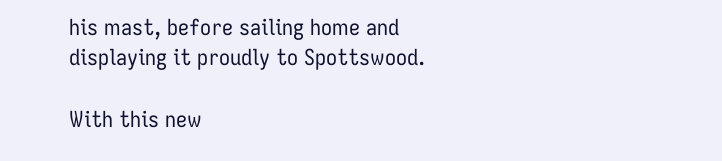his mast, before sailing home and displaying it proudly to Spottswood.

With this new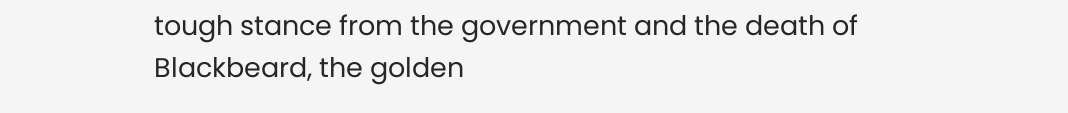tough stance from the government and the death of Blackbeard, the golden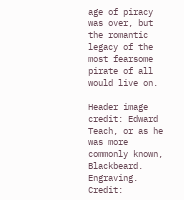age of piracy was over, but the romantic legacy of the most fearsome pirate of all would live on.

Header image credit: Edward Teach, or as he was more commonly known, Blackbeard. Engraving. Credit: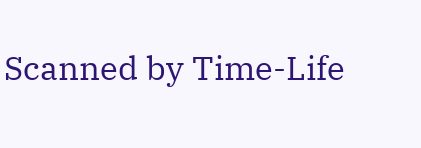Scanned by Time-Life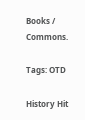Books / Commons.

Tags: OTD

History Hit